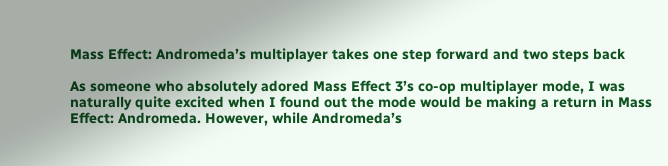Mass Effect: Andromeda’s multiplayer takes one step forward and two steps back

As someone who absolutely adored Mass Effect 3’s co-op multiplayer mode, I was naturally quite excited when I found out the mode would be making a return in Mass Effect: Andromeda. However, while Andromeda’s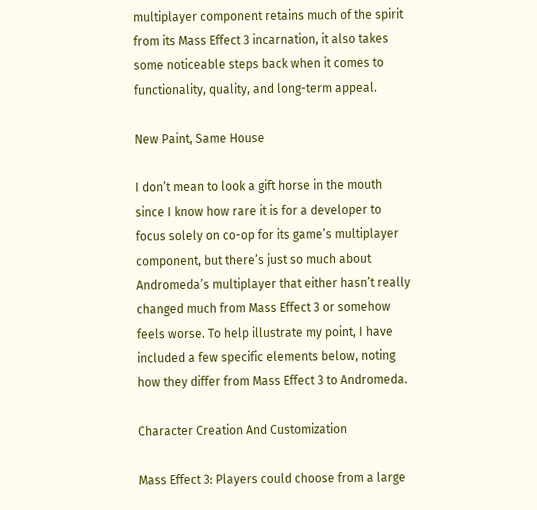multiplayer component retains much of the spirit from its Mass Effect 3 incarnation, it also takes some noticeable steps back when it comes to functionality, quality, and long-term appeal.

New Paint, Same House

I don’t mean to look a gift horse in the mouth since I know how rare it is for a developer to focus solely on co-op for its game’s multiplayer component, but there’s just so much about Andromeda’s multiplayer that either hasn’t really changed much from Mass Effect 3 or somehow feels worse. To help illustrate my point, I have included a few specific elements below, noting how they differ from Mass Effect 3 to Andromeda.

Character Creation And Customization

Mass Effect 3: Players could choose from a large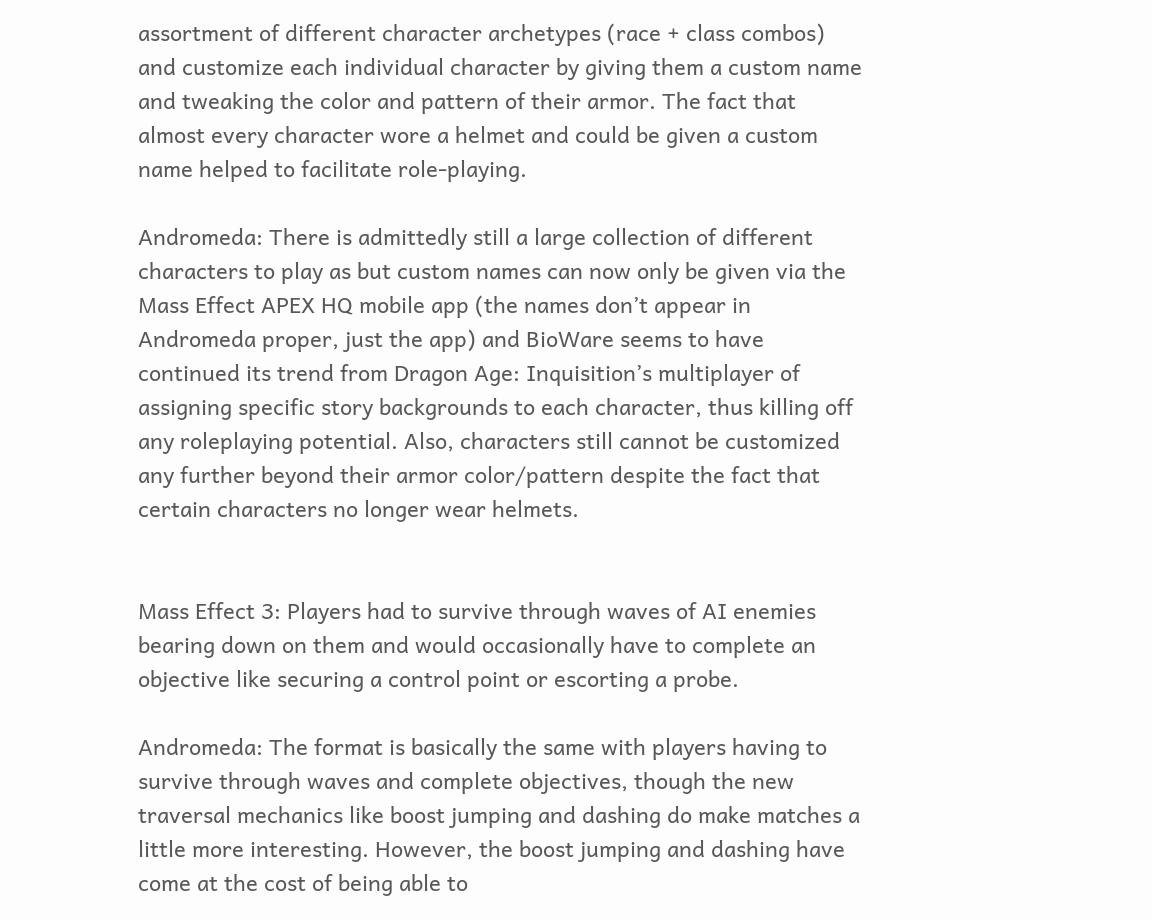assortment of different character archetypes (race + class combos) and customize each individual character by giving them a custom name and tweaking the color and pattern of their armor. The fact that almost every character wore a helmet and could be given a custom name helped to facilitate role-playing.

Andromeda: There is admittedly still a large collection of different characters to play as but custom names can now only be given via the Mass Effect APEX HQ mobile app (the names don’t appear in Andromeda proper, just the app) and BioWare seems to have continued its trend from Dragon Age: Inquisition’s multiplayer of assigning specific story backgrounds to each character, thus killing off any roleplaying potential. Also, characters still cannot be customized any further beyond their armor color/pattern despite the fact that certain characters no longer wear helmets.


Mass Effect 3: Players had to survive through waves of AI enemies bearing down on them and would occasionally have to complete an objective like securing a control point or escorting a probe.

Andromeda: The format is basically the same with players having to survive through waves and complete objectives, though the new traversal mechanics like boost jumping and dashing do make matches a little more interesting. However, the boost jumping and dashing have come at the cost of being able to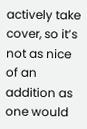actively take cover, so it’s not as nice of an addition as one would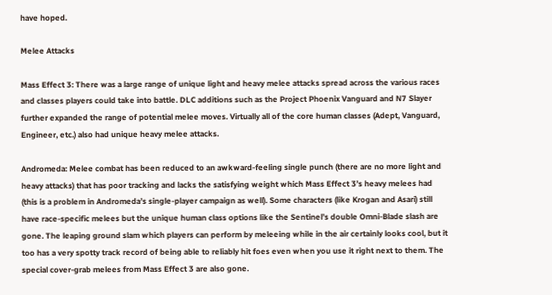have hoped.

Melee Attacks

Mass Effect 3: There was a large range of unique light and heavy melee attacks spread across the various races and classes players could take into battle. DLC additions such as the Project Phoenix Vanguard and N7 Slayer further expanded the range of potential melee moves. Virtually all of the core human classes (Adept, Vanguard, Engineer, etc.) also had unique heavy melee attacks.

Andromeda: Melee combat has been reduced to an awkward-feeling single punch (there are no more light and heavy attacks) that has poor tracking and lacks the satisfying weight which Mass Effect 3’s heavy melees had (this is a problem in Andromeda’s single-player campaign as well). Some characters (like Krogan and Asari) still have race-specific melees but the unique human class options like the Sentinel’s double Omni-Blade slash are gone. The leaping ground slam which players can perform by meleeing while in the air certainly looks cool, but it too has a very spotty track record of being able to reliably hit foes even when you use it right next to them. The special cover-grab melees from Mass Effect 3 are also gone.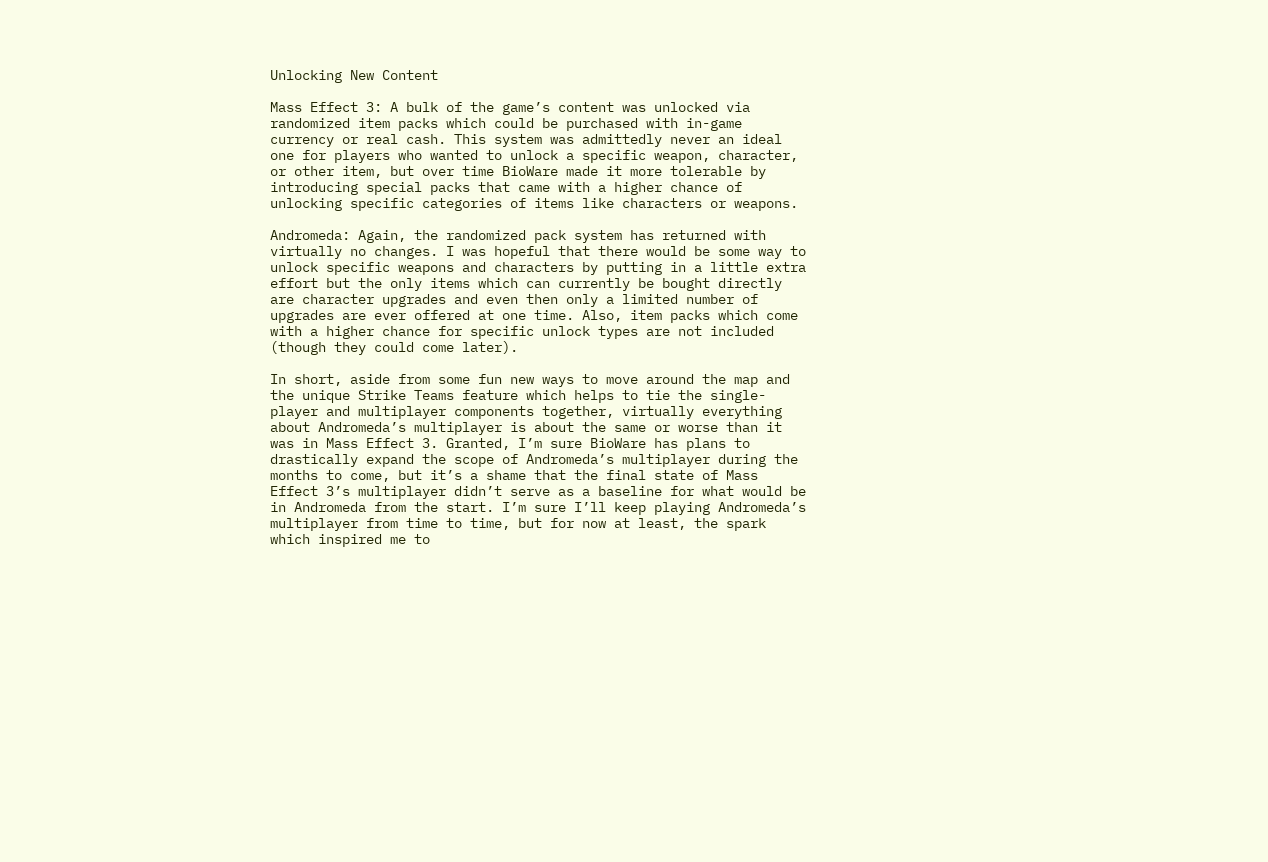Unlocking New Content

Mass Effect 3: A bulk of the game’s content was unlocked via randomized item packs which could be purchased with in-game currency or real cash. This system was admittedly never an ideal one for players who wanted to unlock a specific weapon, character, or other item, but over time BioWare made it more tolerable by introducing special packs that came with a higher chance of unlocking specific categories of items like characters or weapons.

Andromeda: Again, the randomized pack system has returned with virtually no changes. I was hopeful that there would be some way to unlock specific weapons and characters by putting in a little extra effort but the only items which can currently be bought directly are character upgrades and even then only a limited number of upgrades are ever offered at one time. Also, item packs which come with a higher chance for specific unlock types are not included (though they could come later).

In short, aside from some fun new ways to move around the map and the unique Strike Teams feature which helps to tie the single-player and multiplayer components together, virtually everything about Andromeda’s multiplayer is about the same or worse than it was in Mass Effect 3. Granted, I’m sure BioWare has plans to drastically expand the scope of Andromeda’s multiplayer during the months to come, but it’s a shame that the final state of Mass Effect 3’s multiplayer didn’t serve as a baseline for what would be in Andromeda from the start. I’m sure I’ll keep playing Andromeda’s multiplayer from time to time, but for now at least, the spark which inspired me to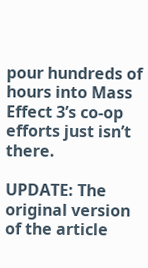pour hundreds of hours into Mass Effect 3’s co-op efforts just isn’t there.

UPDATE: The original version of the article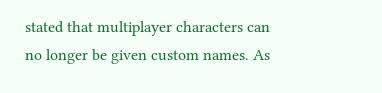stated that multiplayer characters can no longer be given custom names. As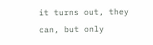it turns out, they can, but only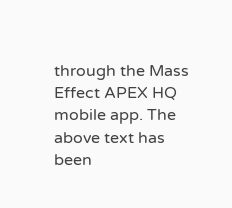through the Mass Effect APEX HQ mobile app. The above text has been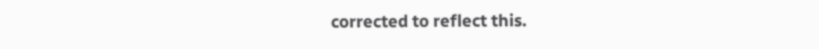corrected to reflect this.